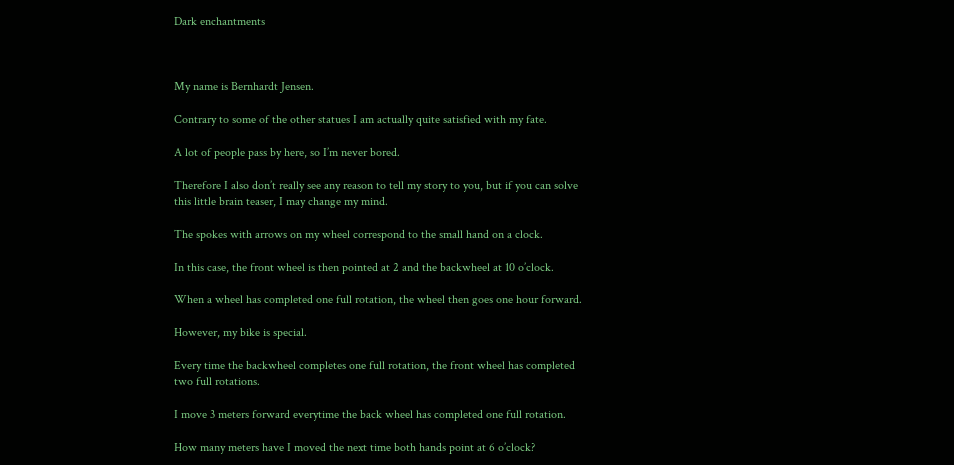Dark enchantments



My name is Bernhardt Jensen.

Contrary to some of the other statues I am actually quite satisfied with my fate.

A lot of people pass by here, so I’m never bored.

Therefore I also don’t really see any reason to tell my story to you, but if you can solve this little brain teaser, I may change my mind.

The spokes with arrows on my wheel correspond to the small hand on a clock.

In this case, the front wheel is then pointed at 2 and the backwheel at 10 o’clock.

When a wheel has completed one full rotation, the wheel then goes one hour forward.

However, my bike is special.

Every time the backwheel completes one full rotation, the front wheel has completed two full rotations.

I move 3 meters forward everytime the back wheel has completed one full rotation.

How many meters have I moved the next time both hands point at 6 o’clock?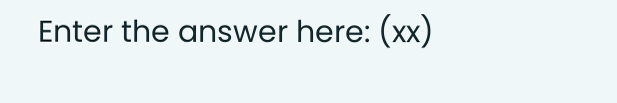Enter the answer here: (xx)